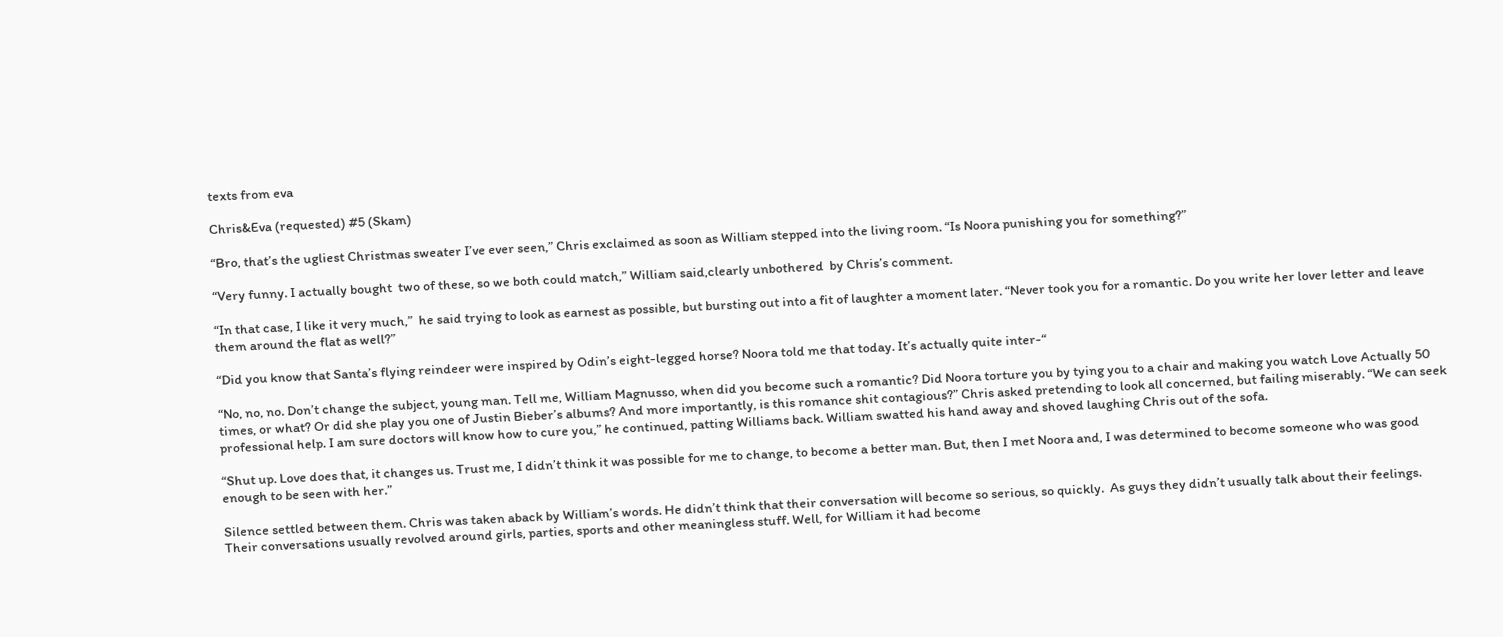texts from eva

Chris&Eva (requested) #5 (Skam)

“Bro, that’s the ugliest Christmas sweater I’ve ever seen,” Chris exclaimed as soon as William stepped into the living room. “Is Noora punishing you for something?”

“Very funny. I actually bought  two of these, so we both could match,” William said,clearly unbothered  by Chris’s comment.

“In that case, I like it very much,”  he said trying to look as earnest as possible, but bursting out into a fit of laughter a moment later. “Never took you for a romantic. Do you write her lover letter and leave them around the flat as well?”

“Did you know that Santa’s flying reindeer were inspired by Odin’s eight-legged horse? Noora told me that today. It’s actually quite inter-“

“No, no, no. Don’t change the subject, young man. Tell me, William Magnusso, when did you become such a romantic? Did Noora torture you by tying you to a chair and making you watch Love Actually 50 times, or what? Or did she play you one of Justin Bieber’s albums? And more importantly, is this romance shit contagious?” Chris asked pretending to look all concerned, but failing miserably. “We can seek professional help. I am sure doctors will know how to cure you,” he continued, patting Williams back. William swatted his hand away and shoved laughing Chris out of the sofa.

“Shut up. Love does that, it changes us. Trust me, I didn’t think it was possible for me to change, to become a better man. But, then I met Noora and, I was determined to become someone who was good enough to be seen with her.”

Silence settled between them. Chris was taken aback by William’s words. He didn’t think that their conversation will become so serious, so quickly.  As guys they didn’t usually talk about their feelings. Their conversations usually revolved around girls, parties, sports and other meaningless stuff. Well, for William it had become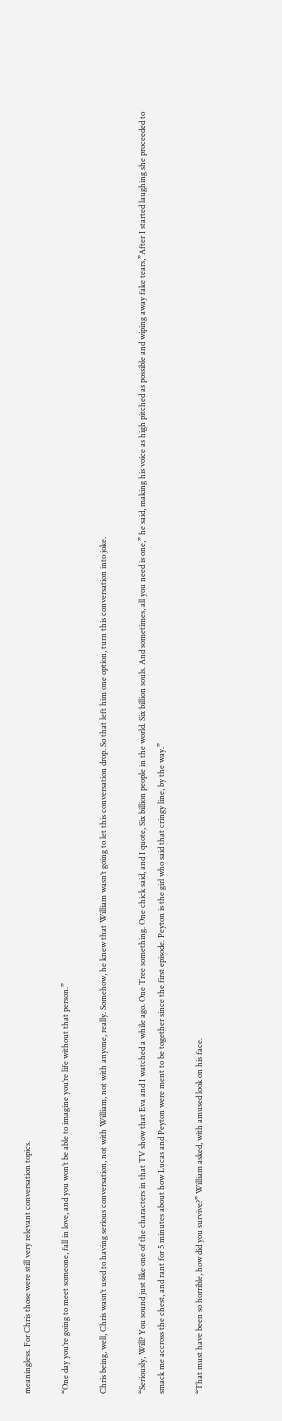meaningless. For Chris those were still very relevant conversation topics.

“One day you’re going to meet someone, fall in love, and you won’t be able to imagine you’re life without that person.”

Chris being, well, Chris wasn’t used to having serious conversation, not with William, not with anyone, really. Somehow, he knew that William wasn’t going to let this conversation drop. So that left him one option, turn this conversation into joke.

“Seriously, Will? You sound just like one of the characters in that TV show that Eva and I watched a while ago. One Tree something. One chick said, and I quote, Six billion people in the world. Six billion souls. And sometimes, all you need is one,” he said, making his voice as high pitched as possible and wiping away fake tears,”After I started laughing she proceeded to smack me accross the chest, and rant for 5 minutes about how Lucas and Peyton were ment to be together since the first episode. Peyton is the girl who said that cringy line, by the way.”

“That must have been so horrible, how did you survive?” William asked, with amused look on his face.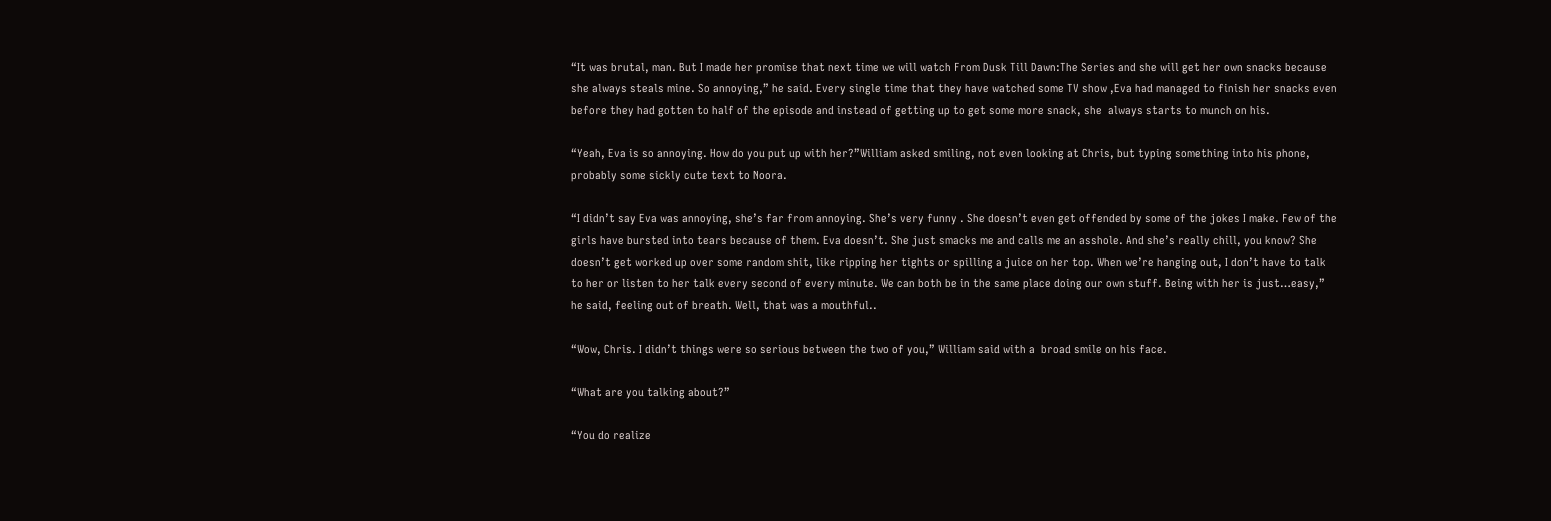“It was brutal, man. But I made her promise that next time we will watch From Dusk Till Dawn:The Series and she will get her own snacks because she always steals mine. So annoying,” he said. Every single time that they have watched some TV show ,Eva had managed to finish her snacks even before they had gotten to half of the episode and instead of getting up to get some more snack, she  always starts to munch on his.

“Yeah, Eva is so annoying. How do you put up with her?”William asked smiling, not even looking at Chris, but typing something into his phone, probably some sickly cute text to Noora.

“I didn’t say Eva was annoying, she’s far from annoying. She’s very funny . She doesn’t even get offended by some of the jokes I make. Few of the girls have bursted into tears because of them. Eva doesn’t. She just smacks me and calls me an asshole. And she’s really chill, you know? She doesn’t get worked up over some random shit, like ripping her tights or spilling a juice on her top. When we’re hanging out, I don’t have to talk to her or listen to her talk every second of every minute. We can both be in the same place doing our own stuff. Being with her is just…easy,” he said, feeling out of breath. Well, that was a mouthful..

“Wow, Chris. I didn’t things were so serious between the two of you,” William said with a  broad smile on his face.

“What are you talking about?”

“You do realize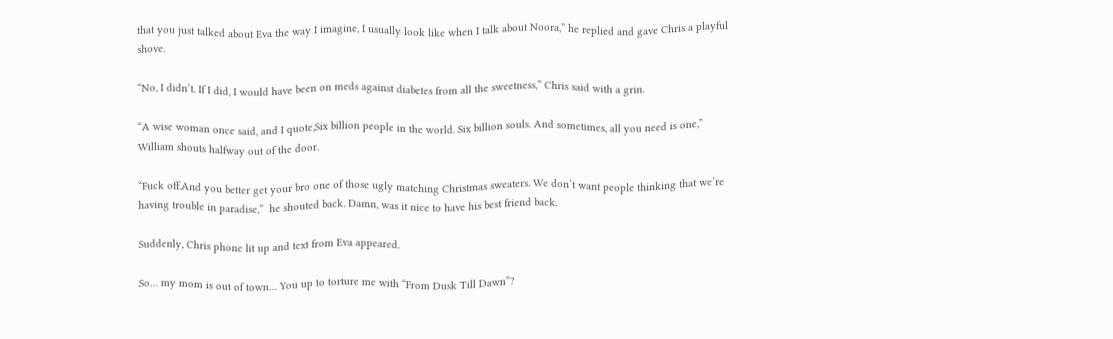that you just talked about Eva the way I imagine, I usually look like when I talk about Noora,” he replied and gave Chris a playful shove.

“No, I didn’t. If I did, I would have been on meds against diabetes from all the sweetness,” Chris said with a grin.

“A wise woman once said, and I quote,Six billion people in the world. Six billion souls. And sometimes, all you need is one,”  William shouts halfway out of the door.

“Fuck off.And you better get your bro one of those ugly matching Christmas sweaters. We don’t want people thinking that we’re having trouble in paradise,”  he shouted back. Damn, was it nice to have his best friend back.

Suddenly, Chris phone lit up and text from Eva appeared.

So… my mom is out of town… You up to torture me with “From Dusk Till Dawn”?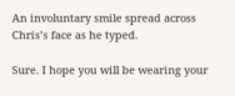An involuntary smile spread across Chris’s face as he typed.

Sure. I hope you will be wearing your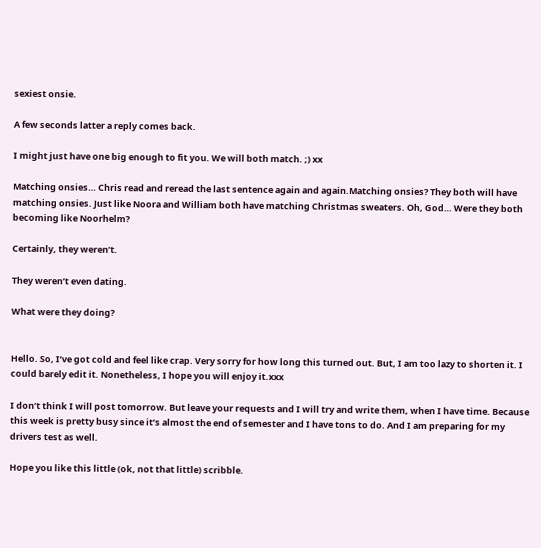sexiest onsie.

A few seconds latter a reply comes back.

I might just have one big enough to fit you. We will both match. ;) xx

Matching onsies… Chris read and reread the last sentence again and again.Matching onsies? They both will have matching onsies. Just like Noora and William both have matching Christmas sweaters. Oh, God… Were they both becoming like Noorhelm?

Certainly, they weren’t.

They weren’t even dating.

What were they doing?


Hello. So, I’ve got cold and feel like crap. Very sorry for how long this turned out. But, I am too lazy to shorten it. I could barely edit it. Nonetheless, I hope you will enjoy it.xxx

I don’t think I will post tomorrow. But leave your requests and I will try and write them, when I have time. Because this week is pretty busy since it’s almost the end of semester and I have tons to do. And I am preparing for my drivers test as well.

Hope you like this little (ok, not that little) scribble.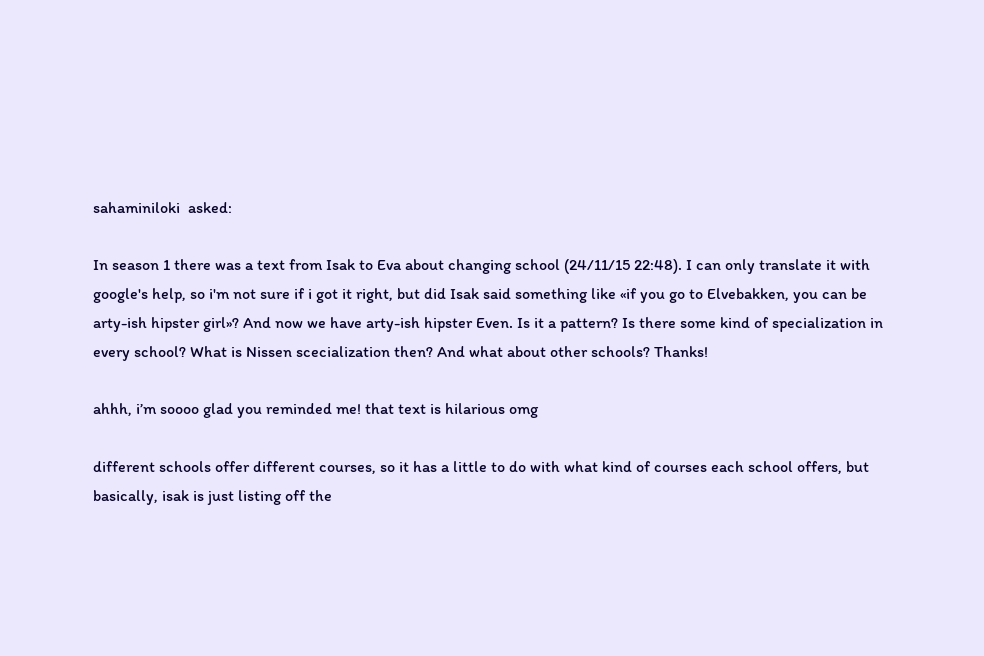sahaminiloki  asked:

In season 1 there was a text from Isak to Eva about changing school (24/11/15 22:48). I can only translate it with google's help, so i'm not sure if i got it right, but did Isak said something like «if you go to Elvebakken, you can be arty-ish hipster girl»? And now we have arty-ish hipster Even. Is it a pattern? Is there some kind of specialization in every school? What is Nissen scecialization then? And what about other schools? Thanks!

ahhh, i’m soooo glad you reminded me! that text is hilarious omg

different schools offer different courses, so it has a little to do with what kind of courses each school offers, but basically, isak is just listing off the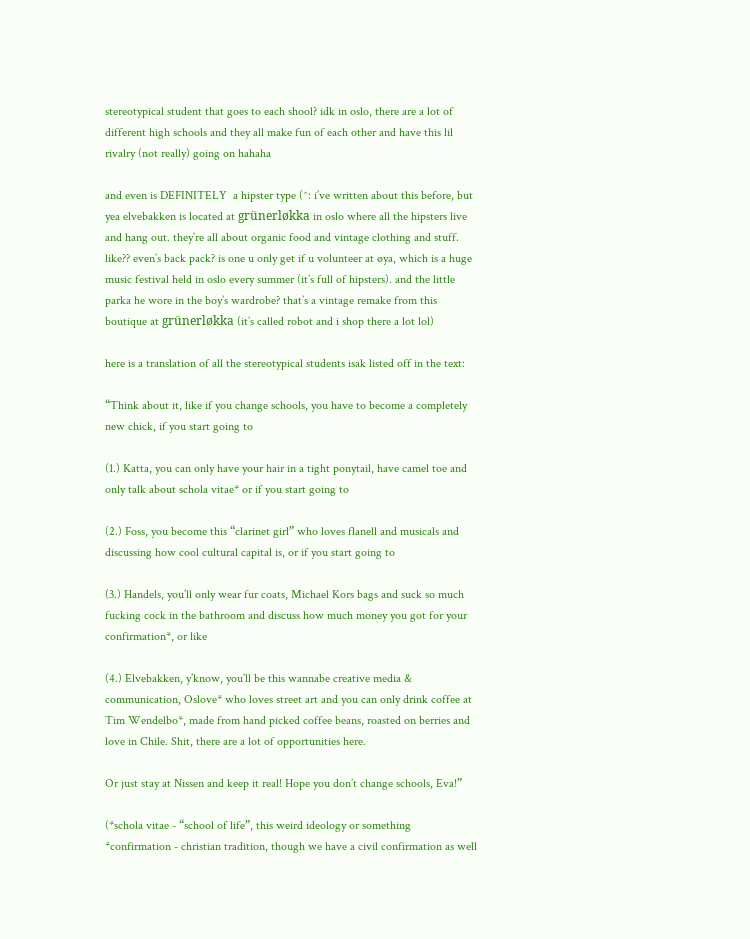stereotypical student that goes to each shool? idk in oslo, there are a lot of different high schools and they all make fun of each other and have this lil rivalry (not really) going on hahaha

and even is DEFINITELY  a hipster type (^: i’ve written about this before, but yea elvebakken is located at grünerløkka in oslo where all the hipsters live and hang out. they’re all about organic food and vintage clothing and stuff. like?? even’s back pack? is one u only get if u volunteer at øya, which is a huge music festival held in oslo every summer (it’s full of hipsters). and the little parka he wore in the boy’s wardrobe? that’s a vintage remake from this boutique at grünerløkka (it’s called robot and i shop there a lot lol)

here is a translation of all the stereotypical students isak listed off in the text:

“Think about it, like if you change schools, you have to become a completely new chick, if you start going to

(1.) Katta, you can only have your hair in a tight ponytail, have camel toe and only talk about schola vitae* or if you start going to

(2.) Foss, you become this “clarinet girl” who loves flanell and musicals and discussing how cool cultural capital is, or if you start going to

(3.) Handels, you’ll only wear fur coats, Michael Kors bags and suck so much fucking cock in the bathroom and discuss how much money you got for your confirmation*, or like

(4.) Elvebakken, y’know, you’ll be this wannabe creative media & communication, Oslove* who loves street art and you can only drink coffee at Tim Wendelbo*, made from hand picked coffee beans, roasted on berries and love in Chile. Shit, there are a lot of opportunities here.

Or just stay at Nissen and keep it real! Hope you don’t change schools, Eva!”

(*schola vitae - “school of life”, this weird ideology or something
*confirmation - christian tradition, though we have a civil confirmation as well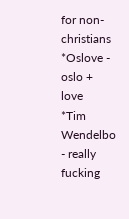for non-christians
*Oslove - oslo + love
*Tim Wendelbo - really fucking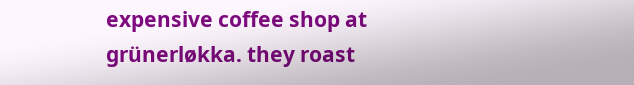expensive coffee shop at grünerløkka. they roast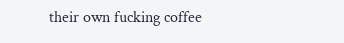their own fucking coffee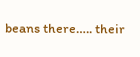beans there….. their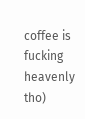coffee is fucking heavenly tho)